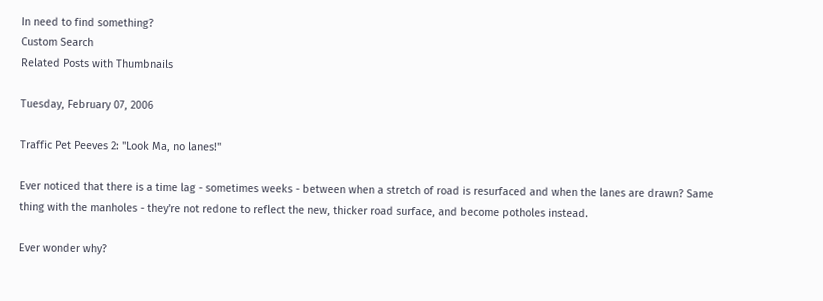In need to find something?
Custom Search
Related Posts with Thumbnails

Tuesday, February 07, 2006

Traffic Pet Peeves 2: "Look Ma, no lanes!"

Ever noticed that there is a time lag - sometimes weeks - between when a stretch of road is resurfaced and when the lanes are drawn? Same thing with the manholes - they're not redone to reflect the new, thicker road surface, and become potholes instead.

Ever wonder why?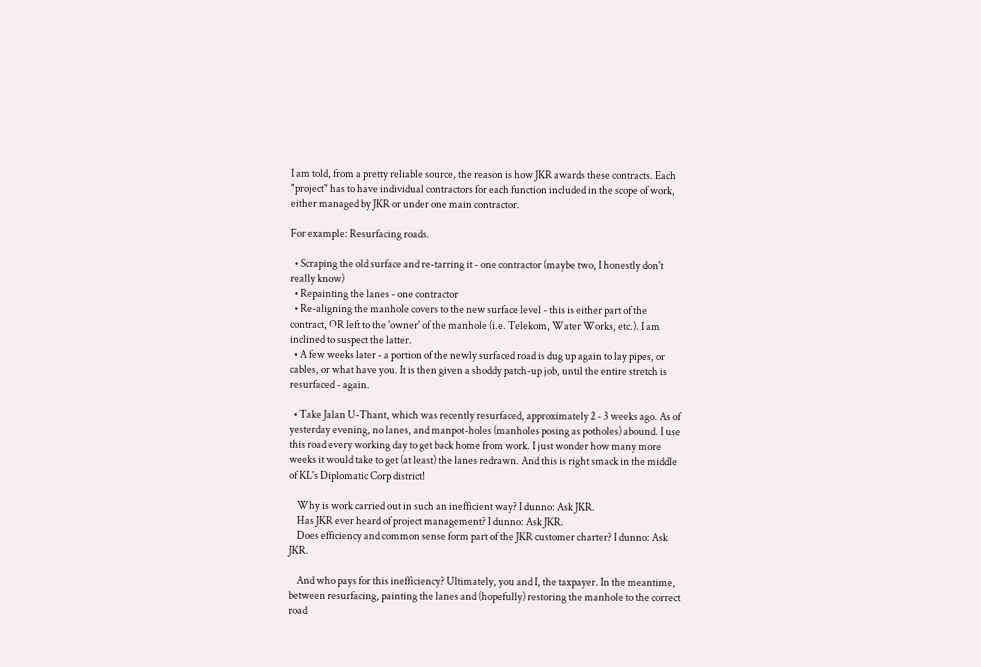I am told, from a pretty reliable source, the reason is how JKR awards these contracts. Each "project" has to have individual contractors for each function included in the scope of work, either managed by JKR or under one main contractor.

For example: Resurfacing roads.

  • Scraping the old surface and re-tarring it - one contractor (maybe two, I honestly don't really know)
  • Repainting the lanes - one contractor
  • Re-aligning the manhole covers to the new surface level - this is either part of the contract, OR left to the 'owner' of the manhole (i.e. Telekom, Water Works, etc.). I am inclined to suspect the latter.
  • A few weeks later - a portion of the newly surfaced road is dug up again to lay pipes, or cables, or what have you. It is then given a shoddy patch-up job, until the entire stretch is resurfaced - again.

  • Take Jalan U-Thant, which was recently resurfaced, approximately 2 - 3 weeks ago. As of yesterday evening, no lanes, and manpot-holes (manholes posing as potholes) abound. I use this road every working day to get back home from work. I just wonder how many more weeks it would take to get (at least) the lanes redrawn. And this is right smack in the middle of KL's Diplomatic Corp district!

    Why is work carried out in such an inefficient way? I dunno: Ask JKR.
    Has JKR ever heard of project management? I dunno: Ask JKR.
    Does efficiency and common sense form part of the JKR customer charter? I dunno: Ask JKR.

    And who pays for this inefficiency? Ultimately, you and I, the taxpayer. In the meantime, between resurfacing, painting the lanes and (hopefully) restoring the manhole to the correct road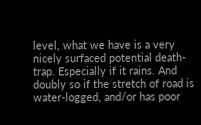level, what we have is a very nicely surfaced potential death-trap. Especially if it rains. And doubly so if the stretch of road is water-logged, and/or has poor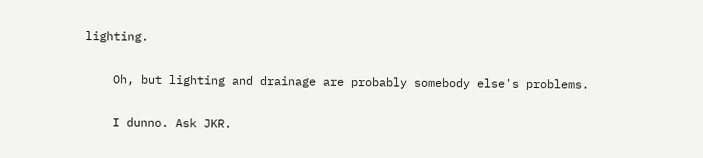lighting.

    Oh, but lighting and drainage are probably somebody else's problems.

    I dunno. Ask JKR.